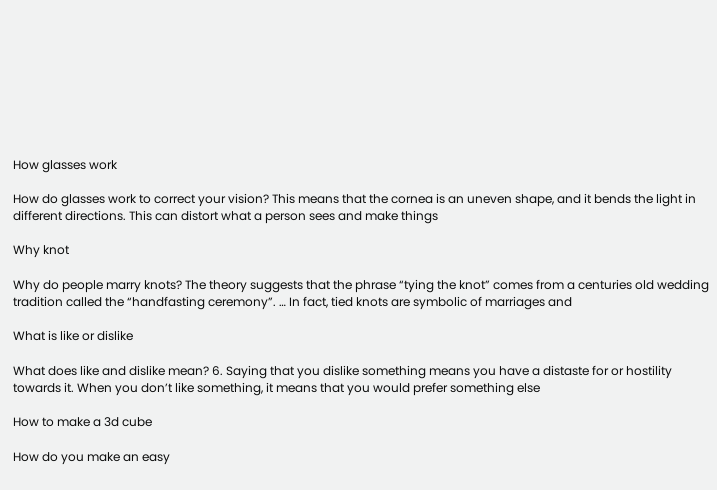How glasses work

How do glasses work to correct your vision? This means that the cornea is an uneven shape, and it bends the light in different directions. This can distort what a person sees and make things

Why knot

Why do people marry knots? The theory suggests that the phrase “tying the knot” comes from a centuries old wedding tradition called the “handfasting ceremony”. … In fact, tied knots are symbolic of marriages and

What is like or dislike

What does like and dislike mean? 6. Saying that you dislike something means you have a distaste for or hostility towards it. When you don’t like something, it means that you would prefer something else

How to make a 3d cube

How do you make an easy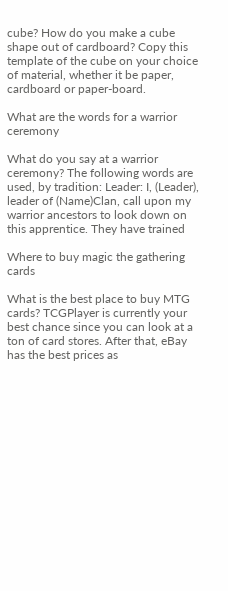cube? How do you make a cube shape out of cardboard? Copy this template of the cube on your choice of material, whether it be paper, cardboard or paper-board.

What are the words for a warrior ceremony

What do you say at a warrior ceremony? The following words are used, by tradition: Leader: I, (Leader), leader of (Name)Clan, call upon my warrior ancestors to look down on this apprentice. They have trained

Where to buy magic the gathering cards

What is the best place to buy MTG cards? TCGPlayer is currently your best chance since you can look at a ton of card stores. After that, eBay has the best prices as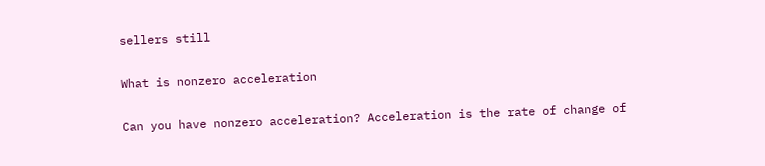sellers still

What is nonzero acceleration

Can you have nonzero acceleration? Acceleration is the rate of change of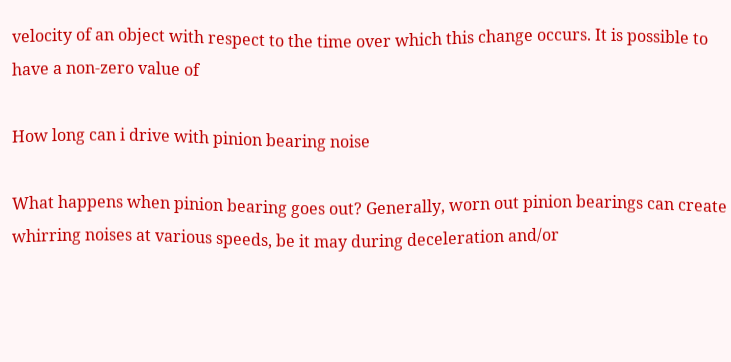velocity of an object with respect to the time over which this change occurs. It is possible to have a non-zero value of

How long can i drive with pinion bearing noise

What happens when pinion bearing goes out? Generally, worn out pinion bearings can create whirring noises at various speeds, be it may during deceleration and/or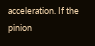acceleration. If the pinion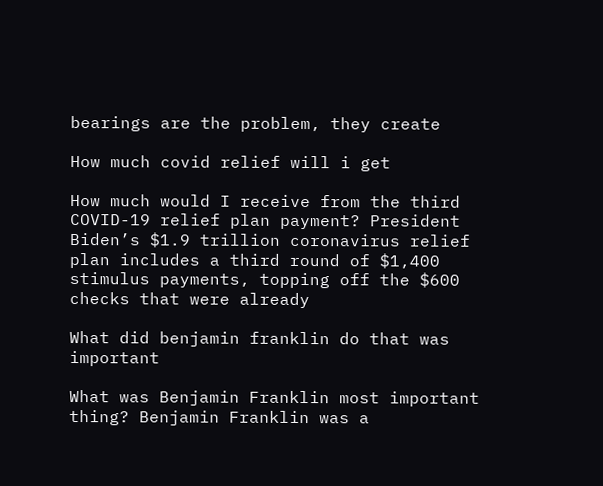bearings are the problem, they create

How much covid relief will i get

How much would I receive from the third COVID-19 relief plan payment? President Biden’s $1.9 trillion coronavirus relief plan includes a third round of $1,400 stimulus payments, topping off the $600 checks that were already

What did benjamin franklin do that was important

What was Benjamin Franklin most important thing? Benjamin Franklin was a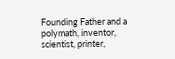Founding Father and a polymath, inventor, scientist, printer,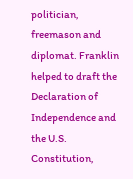politician, freemason and diplomat. Franklin helped to draft the Declaration of Independence and the U.S. Constitution,